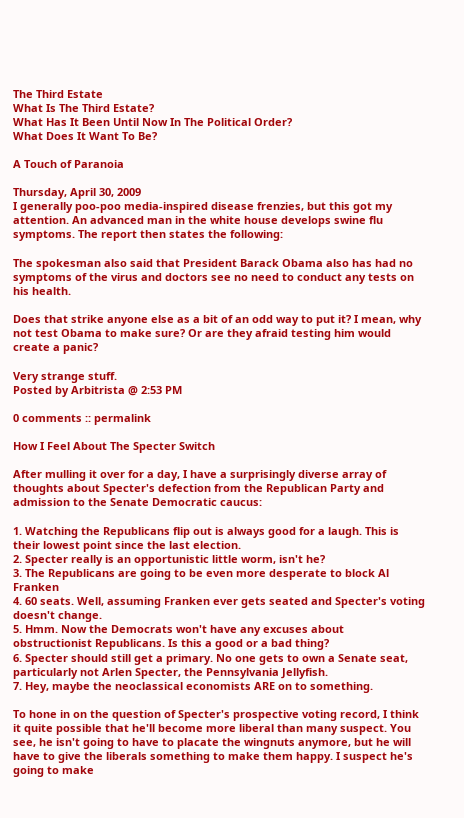The Third Estate
What Is The Third Estate?
What Has It Been Until Now In The Political Order?
What Does It Want To Be?

A Touch of Paranoia

Thursday, April 30, 2009
I generally poo-poo media-inspired disease frenzies, but this got my attention. An advanced man in the white house develops swine flu symptoms. The report then states the following:

The spokesman also said that President Barack Obama also has had no symptoms of the virus and doctors see no need to conduct any tests on his health.

Does that strike anyone else as a bit of an odd way to put it? I mean, why not test Obama to make sure? Or are they afraid testing him would create a panic?

Very strange stuff.
Posted by Arbitrista @ 2:53 PM

0 comments :: permalink

How I Feel About The Specter Switch

After mulling it over for a day, I have a surprisingly diverse array of thoughts about Specter's defection from the Republican Party and admission to the Senate Democratic caucus:

1. Watching the Republicans flip out is always good for a laugh. This is their lowest point since the last election.
2. Specter really is an opportunistic little worm, isn't he?
3. The Republicans are going to be even more desperate to block Al Franken
4. 60 seats. Well, assuming Franken ever gets seated and Specter's voting doesn't change.
5. Hmm. Now the Democrats won't have any excuses about obstructionist Republicans. Is this a good or a bad thing?
6. Specter should still get a primary. No one gets to own a Senate seat, particularly not Arlen Specter, the Pennsylvania Jellyfish.
7. Hey, maybe the neoclassical economists ARE on to something.

To hone in on the question of Specter's prospective voting record, I think it quite possible that he'll become more liberal than many suspect. You see, he isn't going to have to placate the wingnuts anymore, but he will have to give the liberals something to make them happy. I suspect he's going to make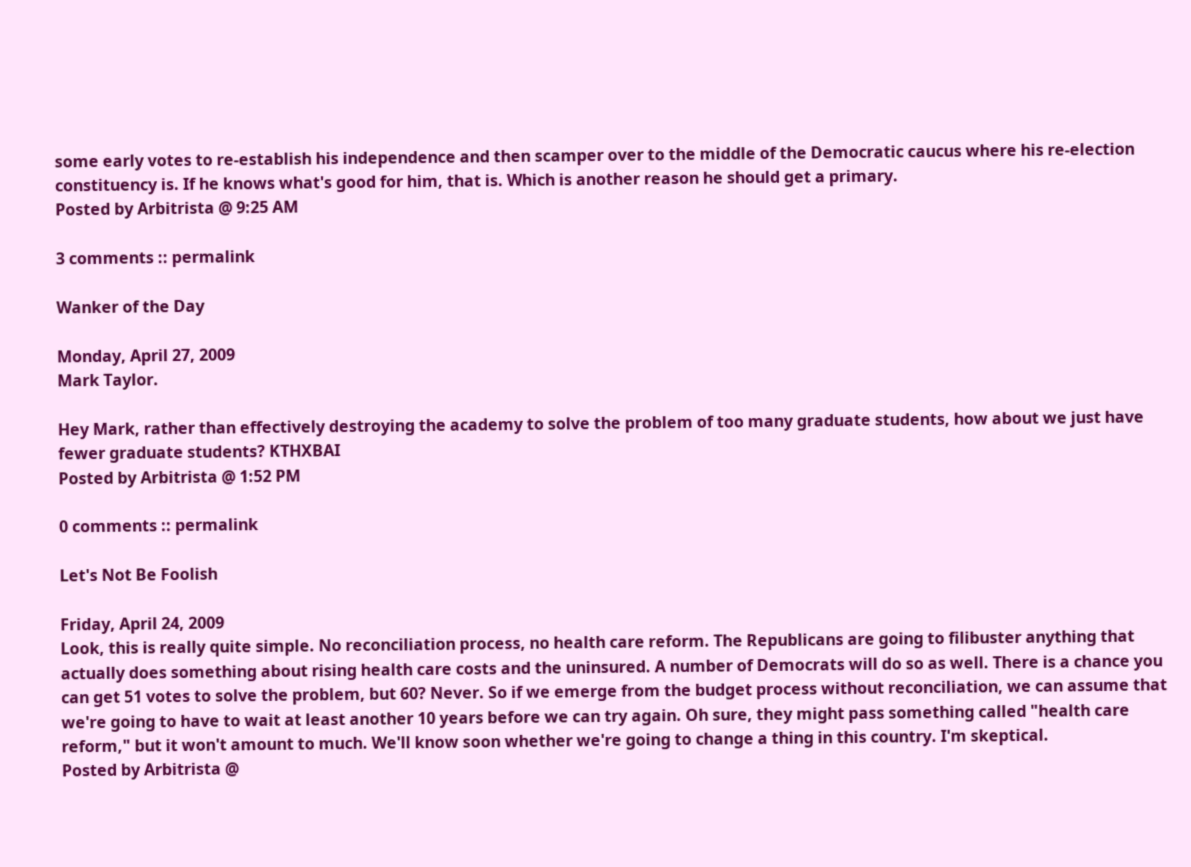some early votes to re-establish his independence and then scamper over to the middle of the Democratic caucus where his re-election constituency is. If he knows what's good for him, that is. Which is another reason he should get a primary.
Posted by Arbitrista @ 9:25 AM

3 comments :: permalink

Wanker of the Day

Monday, April 27, 2009
Mark Taylor.

Hey Mark, rather than effectively destroying the academy to solve the problem of too many graduate students, how about we just have fewer graduate students? KTHXBAI
Posted by Arbitrista @ 1:52 PM

0 comments :: permalink

Let's Not Be Foolish

Friday, April 24, 2009
Look, this is really quite simple. No reconciliation process, no health care reform. The Republicans are going to filibuster anything that actually does something about rising health care costs and the uninsured. A number of Democrats will do so as well. There is a chance you can get 51 votes to solve the problem, but 60? Never. So if we emerge from the budget process without reconciliation, we can assume that we're going to have to wait at least another 10 years before we can try again. Oh sure, they might pass something called "health care reform," but it won't amount to much. We'll know soon whether we're going to change a thing in this country. I'm skeptical.
Posted by Arbitrista @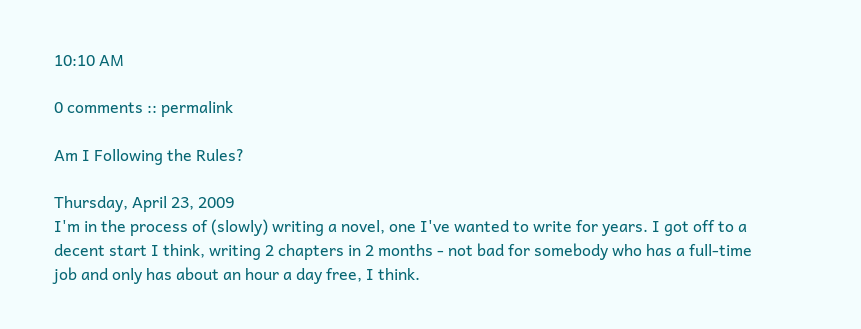10:10 AM

0 comments :: permalink

Am I Following the Rules?

Thursday, April 23, 2009
I'm in the process of (slowly) writing a novel, one I've wanted to write for years. I got off to a decent start I think, writing 2 chapters in 2 months - not bad for somebody who has a full-time job and only has about an hour a day free, I think.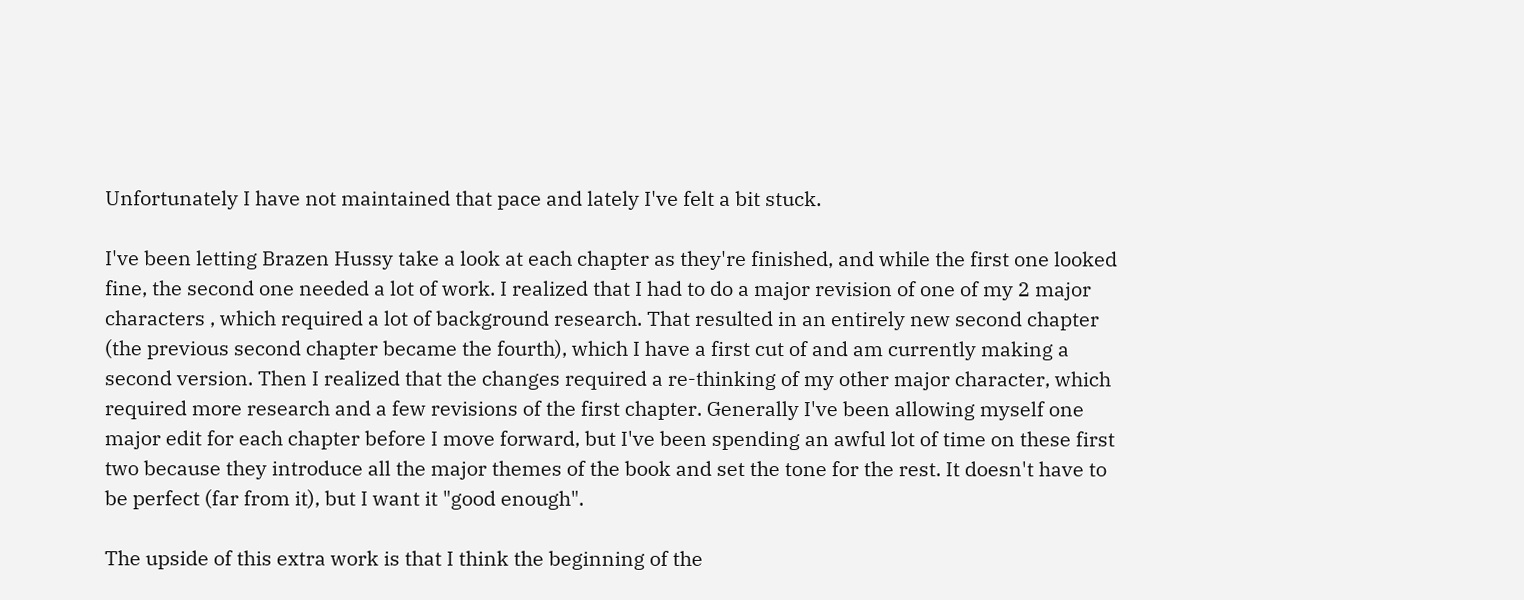Unfortunately I have not maintained that pace and lately I've felt a bit stuck.

I've been letting Brazen Hussy take a look at each chapter as they're finished, and while the first one looked fine, the second one needed a lot of work. I realized that I had to do a major revision of one of my 2 major characters , which required a lot of background research. That resulted in an entirely new second chapter (the previous second chapter became the fourth), which I have a first cut of and am currently making a second version. Then I realized that the changes required a re-thinking of my other major character, which required more research and a few revisions of the first chapter. Generally I've been allowing myself one major edit for each chapter before I move forward, but I've been spending an awful lot of time on these first two because they introduce all the major themes of the book and set the tone for the rest. It doesn't have to be perfect (far from it), but I want it "good enough".

The upside of this extra work is that I think the beginning of the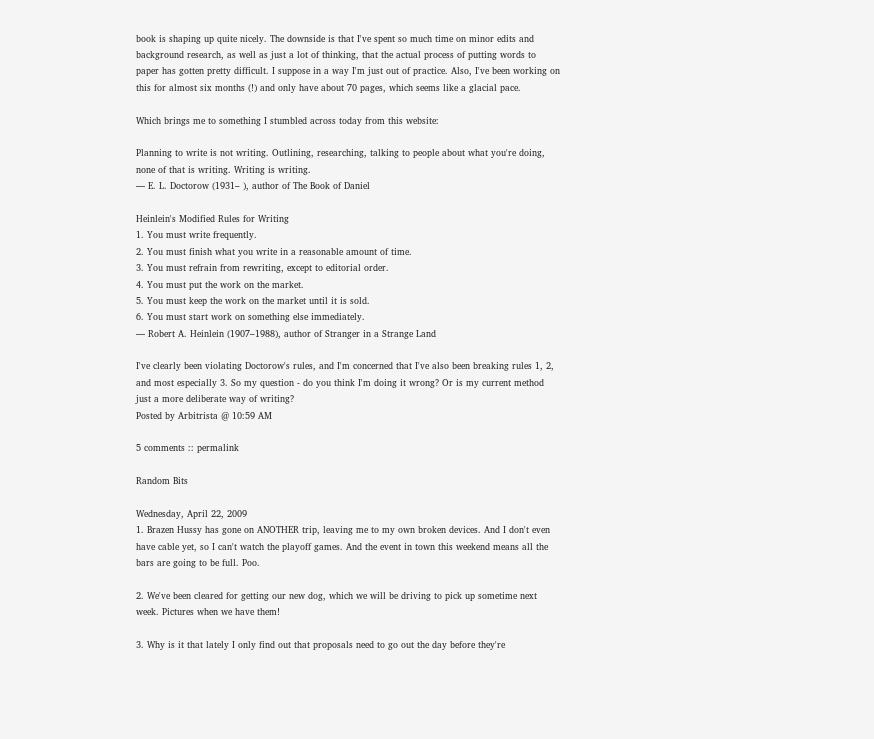book is shaping up quite nicely. The downside is that I've spent so much time on minor edits and background research, as well as just a lot of thinking, that the actual process of putting words to paper has gotten pretty difficult. I suppose in a way I'm just out of practice. Also, I've been working on this for almost six months (!) and only have about 70 pages, which seems like a glacial pace.

Which brings me to something I stumbled across today from this website:

Planning to write is not writing. Outlining, researching, talking to people about what you're doing, none of that is writing. Writing is writing.
— E. L. Doctorow (1931– ), author of The Book of Daniel

Heinlein's Modified Rules for Writing
1. You must write frequently.
2. You must finish what you write in a reasonable amount of time.
3. You must refrain from rewriting, except to editorial order.
4. You must put the work on the market.
5. You must keep the work on the market until it is sold.
6. You must start work on something else immediately.
— Robert A. Heinlein (1907–1988), author of Stranger in a Strange Land

I've clearly been violating Doctorow's rules, and I'm concerned that I've also been breaking rules 1, 2, and most especially 3. So my question - do you think I'm doing it wrong? Or is my current method just a more deliberate way of writing?
Posted by Arbitrista @ 10:59 AM

5 comments :: permalink

Random Bits

Wednesday, April 22, 2009
1. Brazen Hussy has gone on ANOTHER trip, leaving me to my own broken devices. And I don't even have cable yet, so I can't watch the playoff games. And the event in town this weekend means all the bars are going to be full. Poo.

2. We've been cleared for getting our new dog, which we will be driving to pick up sometime next week. Pictures when we have them!

3. Why is it that lately I only find out that proposals need to go out the day before they're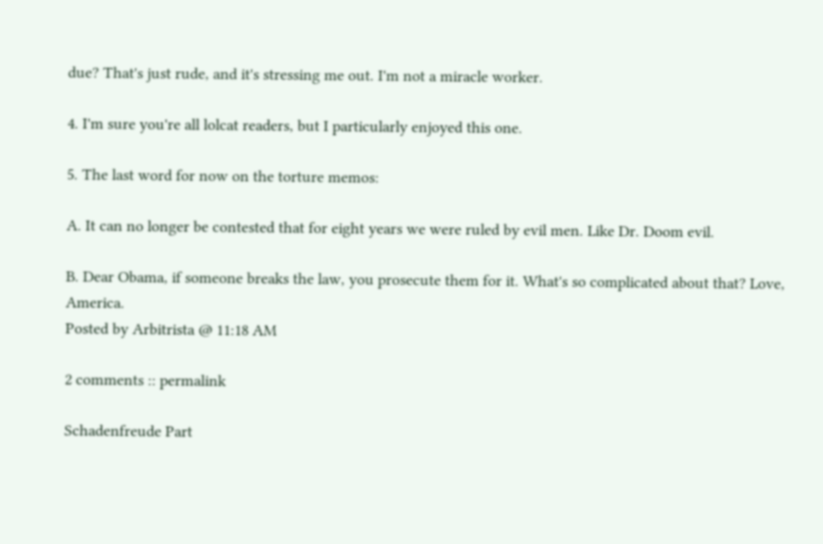due? That's just rude, and it's stressing me out. I'm not a miracle worker.

4. I'm sure you're all lolcat readers, but I particularly enjoyed this one.

5. The last word for now on the torture memos:

A. It can no longer be contested that for eight years we were ruled by evil men. Like Dr. Doom evil.

B. Dear Obama, if someone breaks the law, you prosecute them for it. What's so complicated about that? Love, America.
Posted by Arbitrista @ 11:18 AM

2 comments :: permalink

Schadenfreude Part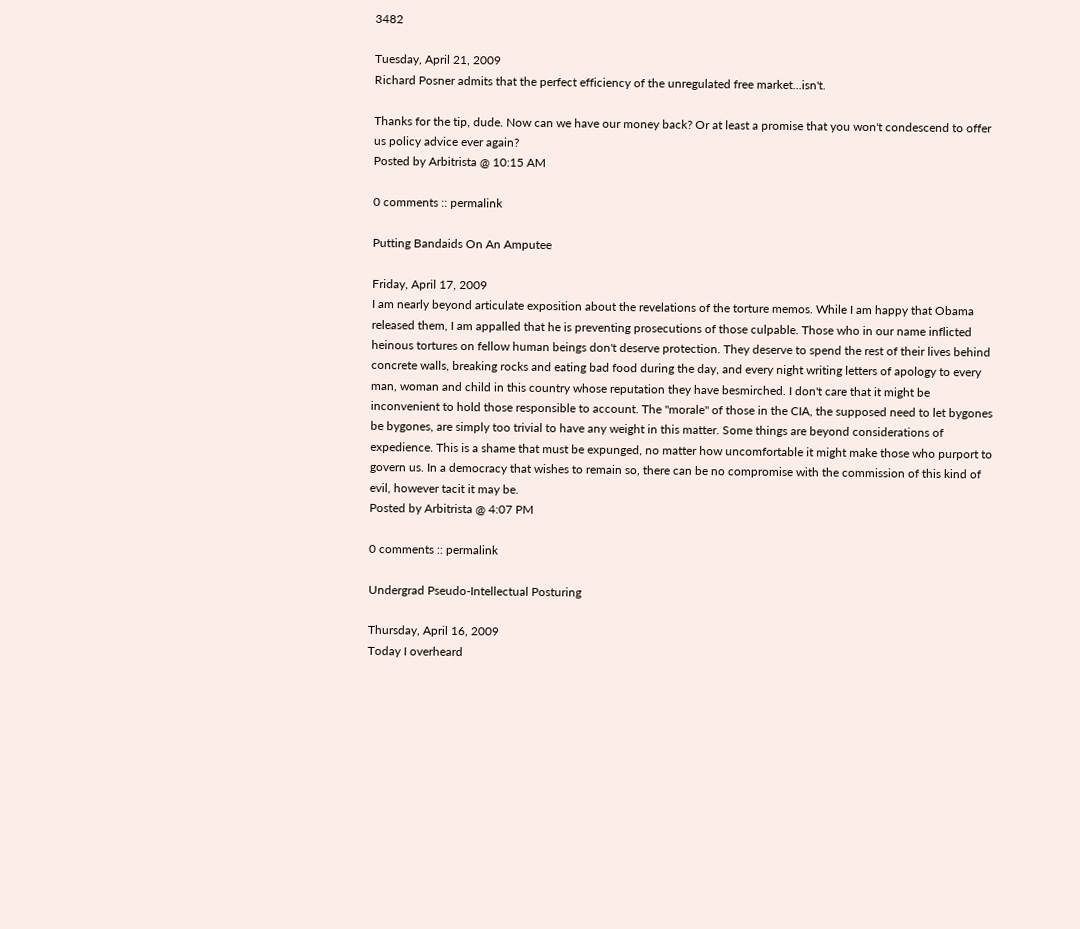3482

Tuesday, April 21, 2009
Richard Posner admits that the perfect efficiency of the unregulated free market...isn't.

Thanks for the tip, dude. Now can we have our money back? Or at least a promise that you won't condescend to offer us policy advice ever again?
Posted by Arbitrista @ 10:15 AM

0 comments :: permalink

Putting Bandaids On An Amputee

Friday, April 17, 2009
I am nearly beyond articulate exposition about the revelations of the torture memos. While I am happy that Obama released them, I am appalled that he is preventing prosecutions of those culpable. Those who in our name inflicted heinous tortures on fellow human beings don't deserve protection. They deserve to spend the rest of their lives behind concrete walls, breaking rocks and eating bad food during the day, and every night writing letters of apology to every man, woman and child in this country whose reputation they have besmirched. I don't care that it might be inconvenient to hold those responsible to account. The "morale" of those in the CIA, the supposed need to let bygones be bygones, are simply too trivial to have any weight in this matter. Some things are beyond considerations of expedience. This is a shame that must be expunged, no matter how uncomfortable it might make those who purport to govern us. In a democracy that wishes to remain so, there can be no compromise with the commission of this kind of evil, however tacit it may be.
Posted by Arbitrista @ 4:07 PM

0 comments :: permalink

Undergrad Pseudo-Intellectual Posturing

Thursday, April 16, 2009
Today I overheard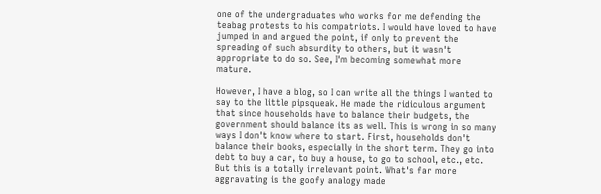one of the undergraduates who works for me defending the teabag protests to his compatriots. I would have loved to have jumped in and argued the point, if only to prevent the spreading of such absurdity to others, but it wasn't appropriate to do so. See, I'm becoming somewhat more mature.

However, I have a blog, so I can write all the things I wanted to say to the little pipsqueak. He made the ridiculous argument that since households have to balance their budgets, the government should balance its as well. This is wrong in so many ways I don't know where to start. First, households don't balance their books, especially in the short term. They go into debt to buy a car, to buy a house, to go to school, etc., etc. But this is a totally irrelevant point. What's far more aggravating is the goofy analogy made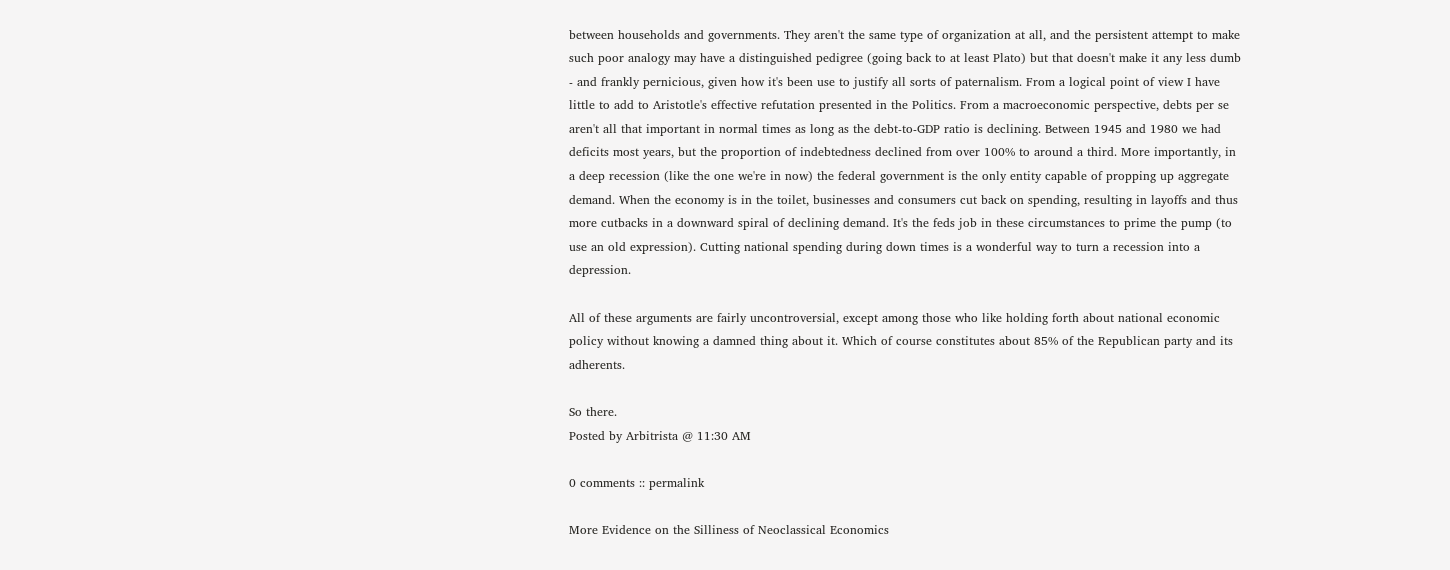between households and governments. They aren't the same type of organization at all, and the persistent attempt to make such poor analogy may have a distinguished pedigree (going back to at least Plato) but that doesn't make it any less dumb - and frankly pernicious, given how it's been use to justify all sorts of paternalism. From a logical point of view I have little to add to Aristotle's effective refutation presented in the Politics. From a macroeconomic perspective, debts per se aren't all that important in normal times as long as the debt-to-GDP ratio is declining. Between 1945 and 1980 we had deficits most years, but the proportion of indebtedness declined from over 100% to around a third. More importantly, in a deep recession (like the one we're in now) the federal government is the only entity capable of propping up aggregate demand. When the economy is in the toilet, businesses and consumers cut back on spending, resulting in layoffs and thus more cutbacks in a downward spiral of declining demand. It's the feds job in these circumstances to prime the pump (to use an old expression). Cutting national spending during down times is a wonderful way to turn a recession into a depression.

All of these arguments are fairly uncontroversial, except among those who like holding forth about national economic policy without knowing a damned thing about it. Which of course constitutes about 85% of the Republican party and its adherents.

So there.
Posted by Arbitrista @ 11:30 AM

0 comments :: permalink

More Evidence on the Silliness of Neoclassical Economics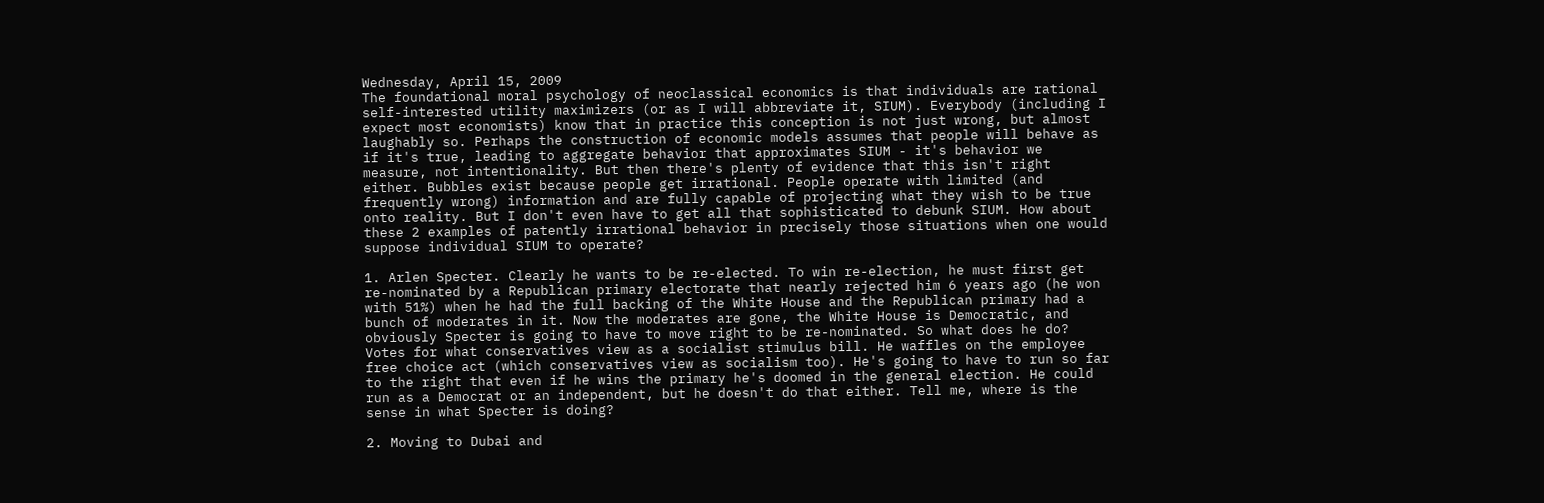Wednesday, April 15, 2009
The foundational moral psychology of neoclassical economics is that individuals are rational self-interested utility maximizers (or as I will abbreviate it, SIUM). Everybody (including I expect most economists) know that in practice this conception is not just wrong, but almost laughably so. Perhaps the construction of economic models assumes that people will behave as if it's true, leading to aggregate behavior that approximates SIUM - it's behavior we measure, not intentionality. But then there's plenty of evidence that this isn't right either. Bubbles exist because people get irrational. People operate with limited (and frequently wrong) information and are fully capable of projecting what they wish to be true onto reality. But I don't even have to get all that sophisticated to debunk SIUM. How about these 2 examples of patently irrational behavior in precisely those situations when one would suppose individual SIUM to operate?

1. Arlen Specter. Clearly he wants to be re-elected. To win re-election, he must first get re-nominated by a Republican primary electorate that nearly rejected him 6 years ago (he won with 51%) when he had the full backing of the White House and the Republican primary had a bunch of moderates in it. Now the moderates are gone, the White House is Democratic, and obviously Specter is going to have to move right to be re-nominated. So what does he do? Votes for what conservatives view as a socialist stimulus bill. He waffles on the employee free choice act (which conservatives view as socialism too). He's going to have to run so far to the right that even if he wins the primary he's doomed in the general election. He could run as a Democrat or an independent, but he doesn't do that either. Tell me, where is the sense in what Specter is doing?

2. Moving to Dubai and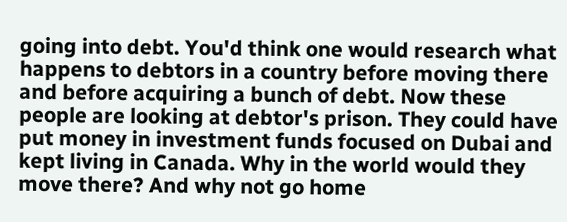going into debt. You'd think one would research what happens to debtors in a country before moving there and before acquiring a bunch of debt. Now these people are looking at debtor's prison. They could have put money in investment funds focused on Dubai and kept living in Canada. Why in the world would they move there? And why not go home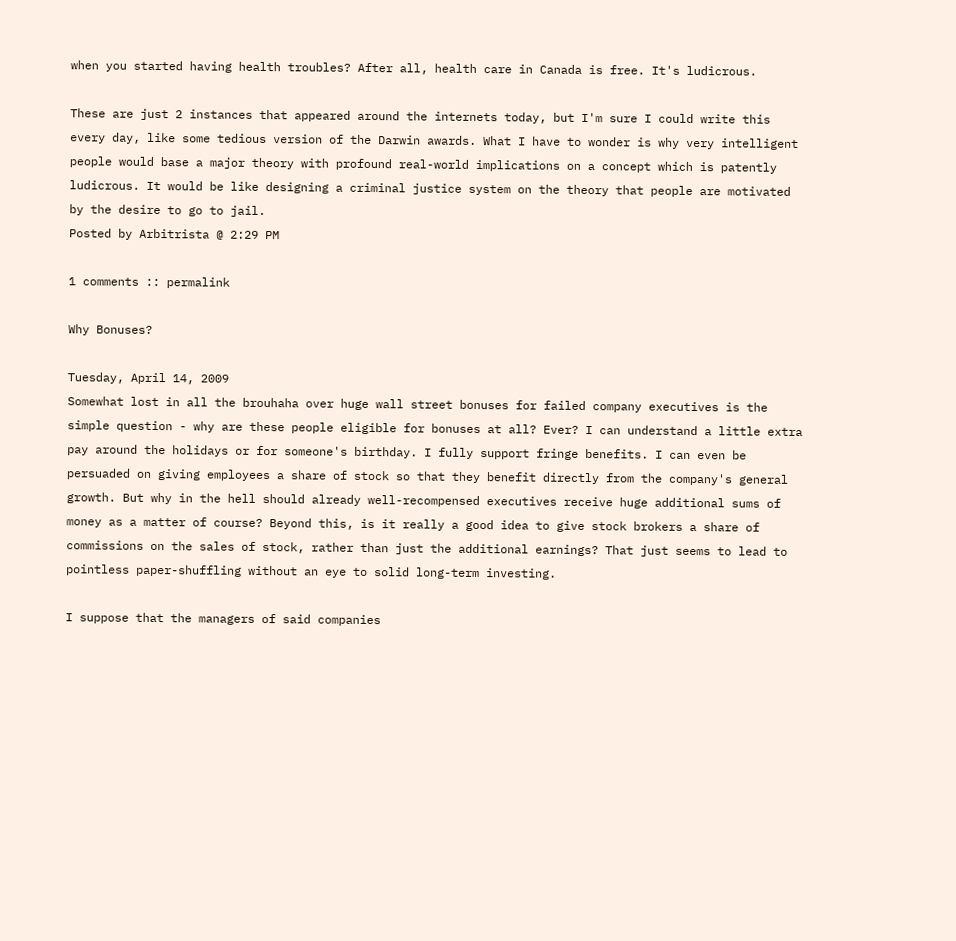when you started having health troubles? After all, health care in Canada is free. It's ludicrous.

These are just 2 instances that appeared around the internets today, but I'm sure I could write this every day, like some tedious version of the Darwin awards. What I have to wonder is why very intelligent people would base a major theory with profound real-world implications on a concept which is patently ludicrous. It would be like designing a criminal justice system on the theory that people are motivated by the desire to go to jail.
Posted by Arbitrista @ 2:29 PM

1 comments :: permalink

Why Bonuses?

Tuesday, April 14, 2009
Somewhat lost in all the brouhaha over huge wall street bonuses for failed company executives is the simple question - why are these people eligible for bonuses at all? Ever? I can understand a little extra pay around the holidays or for someone's birthday. I fully support fringe benefits. I can even be persuaded on giving employees a share of stock so that they benefit directly from the company's general growth. But why in the hell should already well-recompensed executives receive huge additional sums of money as a matter of course? Beyond this, is it really a good idea to give stock brokers a share of commissions on the sales of stock, rather than just the additional earnings? That just seems to lead to pointless paper-shuffling without an eye to solid long-term investing.

I suppose that the managers of said companies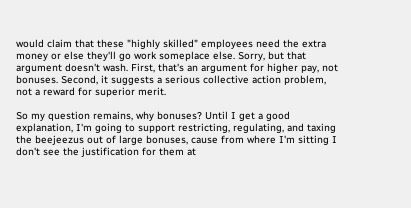would claim that these "highly skilled" employees need the extra money or else they'll go work someplace else. Sorry, but that argument doesn't wash. First, that's an argument for higher pay, not bonuses. Second, it suggests a serious collective action problem, not a reward for superior merit.

So my question remains, why bonuses? Until I get a good explanation, I'm going to support restricting, regulating, and taxing the beejeezus out of large bonuses, cause from where I'm sitting I don't see the justification for them at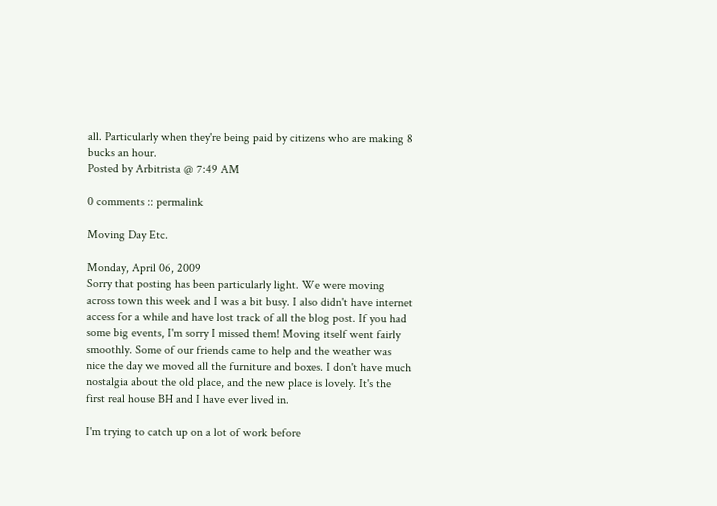all. Particularly when they're being paid by citizens who are making 8 bucks an hour.
Posted by Arbitrista @ 7:49 AM

0 comments :: permalink

Moving Day Etc.

Monday, April 06, 2009
Sorry that posting has been particularly light. We were moving across town this week and I was a bit busy. I also didn't have internet access for a while and have lost track of all the blog post. If you had some big events, I'm sorry I missed them! Moving itself went fairly smoothly. Some of our friends came to help and the weather was nice the day we moved all the furniture and boxes. I don't have much nostalgia about the old place, and the new place is lovely. It's the first real house BH and I have ever lived in.

I'm trying to catch up on a lot of work before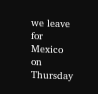we leave for Mexico on Thursday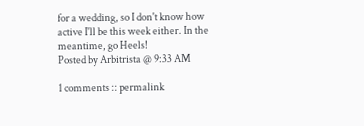for a wedding, so I don't know how active I'll be this week either. In the meantime, go Heels!
Posted by Arbitrista @ 9:33 AM

1 comments :: permalink